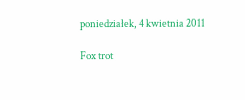poniedziałek, 4 kwietnia 2011

Fox trot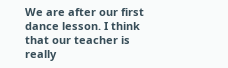We are after our first dance lesson. I think that our teacher is really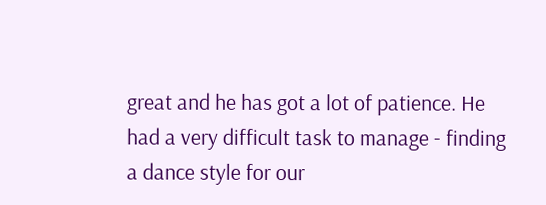great and he has got a lot of patience. He had a very difficult task to manage - finding a dance style for our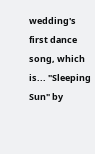wedding's first dance song, which is... "Sleeping Sun" by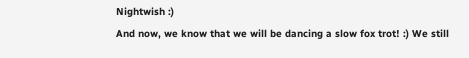Nightwish :)
And now, we know that we will be dancing a slow fox trot! :) We still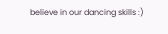believe in our dancing skills :)